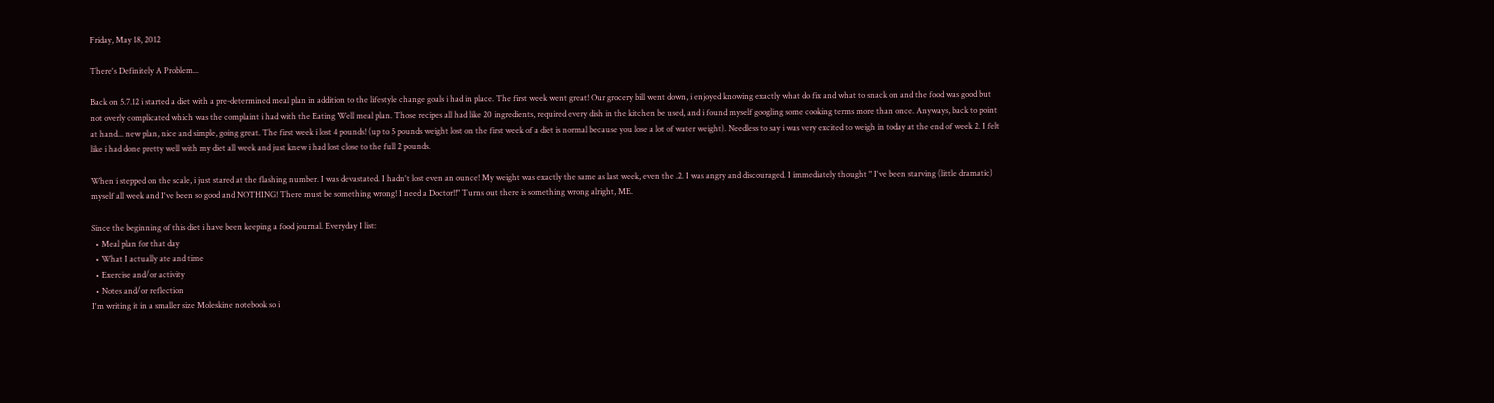Friday, May 18, 2012

There's Definitely A Problem...

Back on 5.7.12 i started a diet with a pre-determined meal plan in addition to the lifestyle change goals i had in place. The first week went great! Our grocery bill went down, i enjoyed knowing exactly what do fix and what to snack on and the food was good but not overly complicated which was the complaint i had with the Eating Well meal plan. Those recipes all had like 20 ingredients, required every dish in the kitchen be used, and i found myself googling some cooking terms more than once. Anyways, back to point at hand... new plan, nice and simple, going great. The first week i lost 4 pounds! (up to 5 pounds weight lost on the first week of a diet is normal because you lose a lot of water weight). Needless to say i was very excited to weigh in today at the end of week 2. I felt like i had done pretty well with my diet all week and just knew i had lost close to the full 2 pounds.

When i stepped on the scale, i just stared at the flashing number. I was devastated. I hadn't lost even an ounce! My weight was exactly the same as last week, even the .2. I was angry and discouraged. I immediately thought " I've been starving (little dramatic) myself all week and I've been so good and NOTHING! There must be something wrong! I need a Doctor!!" Turns out there is something wrong alright, ME.

Since the beginning of this diet i have been keeping a food journal. Everyday I list:
  • Meal plan for that day
  • What I actually ate and time
  • Exercise and/or activity
  • Notes and/or reflection
I'm writing it in a smaller size Moleskine notebook so i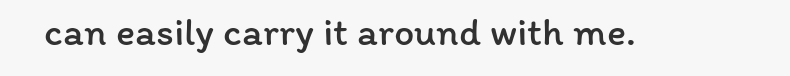can easily carry it around with me.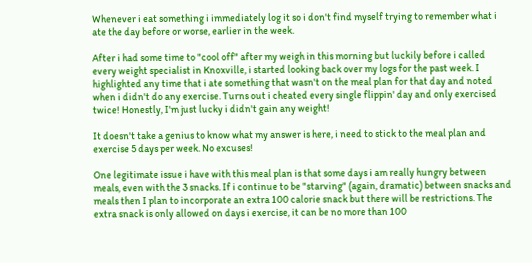Whenever i eat something i immediately log it so i don't find myself trying to remember what i ate the day before or worse, earlier in the week.

After i had some time to "cool off" after my weigh in this morning but luckily before i called every weight specialist in Knoxville, i started looking back over my logs for the past week. I highlighted any time that i ate something that wasn't on the meal plan for that day and noted when i didn't do any exercise. Turns out i cheated every single flippin' day and only exercised twice! Honestly, I'm just lucky i didn't gain any weight!

It doesn't take a genius to know what my answer is here, i need to stick to the meal plan and exercise 5 days per week. No excuses!

One legitimate issue i have with this meal plan is that some days i am really hungry between meals, even with the 3 snacks. If i continue to be "starving" (again, dramatic) between snacks and meals then I plan to incorporate an extra 100 calorie snack but there will be restrictions. The extra snack is only allowed on days i exercise, it can be no more than 100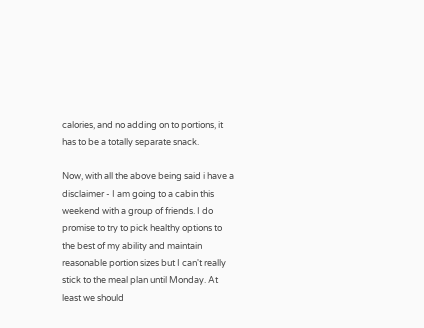calories, and no adding on to portions, it has to be a totally separate snack.

Now, with all the above being said i have a disclaimer - I am going to a cabin this weekend with a group of friends. I do promise to try to pick healthy options to the best of my ability and maintain reasonable portion sizes but I can't really stick to the meal plan until Monday. At least we should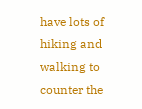have lots of hiking and walking to counter the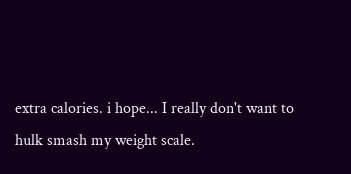extra calories. i hope... I really don't want to hulk smash my weight scale.